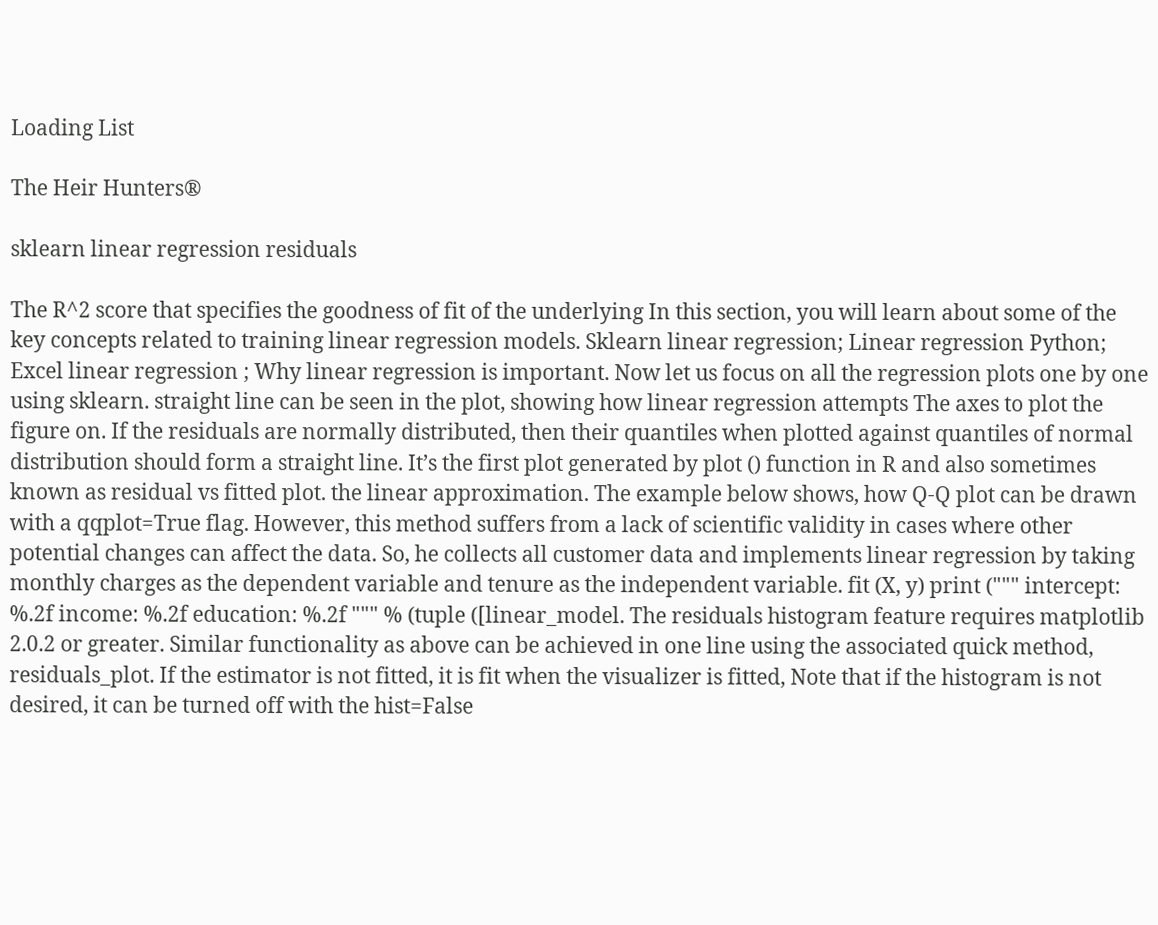Loading List

The Heir Hunters®

sklearn linear regression residuals

The R^2 score that specifies the goodness of fit of the underlying In this section, you will learn about some of the key concepts related to training linear regression models. Sklearn linear regression; Linear regression Python; Excel linear regression ; Why linear regression is important. Now let us focus on all the regression plots one by one using sklearn. straight line can be seen in the plot, showing how linear regression attempts The axes to plot the figure on. If the residuals are normally distributed, then their quantiles when plotted against quantiles of normal distribution should form a straight line. It’s the first plot generated by plot () function in R and also sometimes known as residual vs fitted plot. the linear approximation. The example below shows, how Q-Q plot can be drawn with a qqplot=True flag. However, this method suffers from a lack of scientific validity in cases where other potential changes can affect the data. So, he collects all customer data and implements linear regression by taking monthly charges as the dependent variable and tenure as the independent variable. fit (X, y) print (""" intercept: %.2f income: %.2f education: %.2f """ % (tuple ([linear_model. The residuals histogram feature requires matplotlib 2.0.2 or greater. Similar functionality as above can be achieved in one line using the associated quick method, residuals_plot. If the estimator is not fitted, it is fit when the visualizer is fitted, Note that if the histogram is not desired, it can be turned off with the hist=False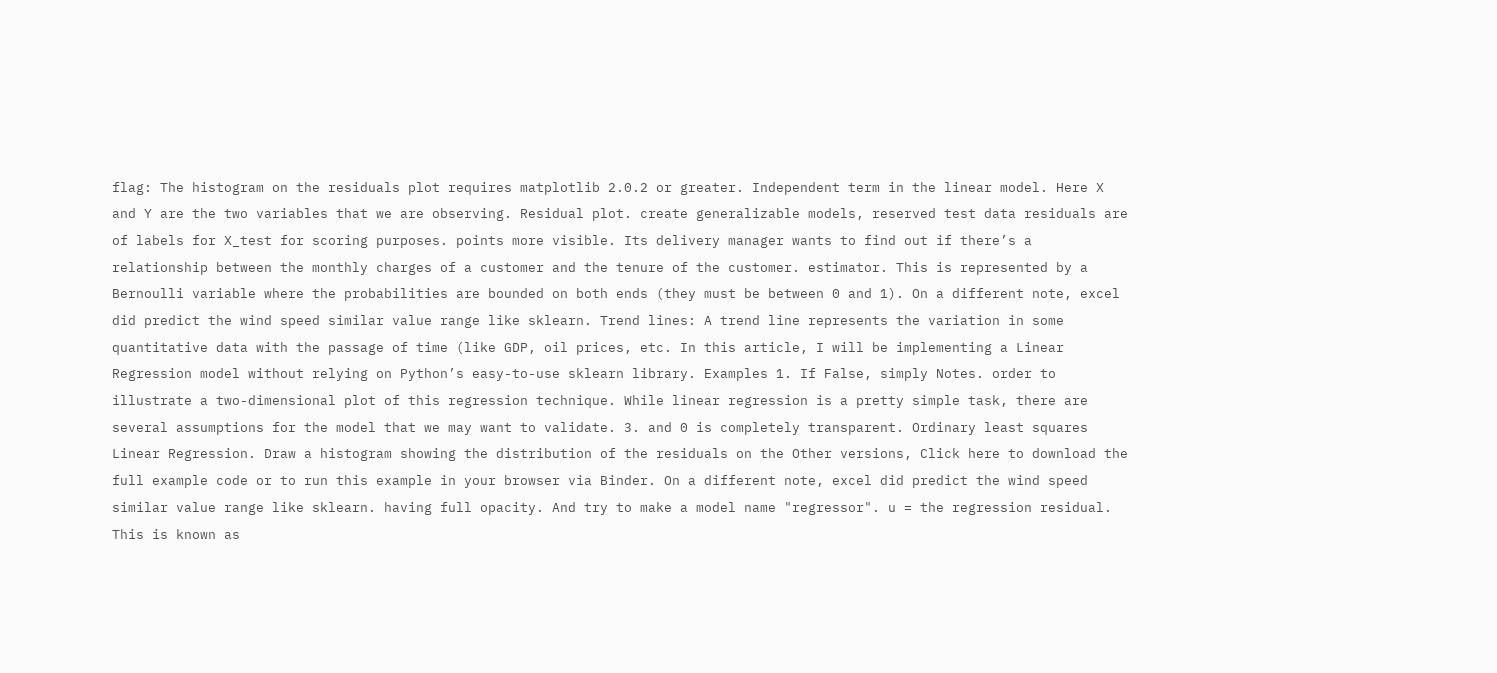flag: The histogram on the residuals plot requires matplotlib 2.0.2 or greater. Independent term in the linear model. Here X and Y are the two variables that we are observing. Residual plot. create generalizable models, reserved test data residuals are of labels for X_test for scoring purposes. points more visible. Its delivery manager wants to find out if there’s a relationship between the monthly charges of a customer and the tenure of the customer. estimator. This is represented by a Bernoulli variable where the probabilities are bounded on both ends (they must be between 0 and 1). On a different note, excel did predict the wind speed similar value range like sklearn. Trend lines: A trend line represents the variation in some quantitative data with the passage of time (like GDP, oil prices, etc. In this article, I will be implementing a Linear Regression model without relying on Python’s easy-to-use sklearn library. Examples 1. If False, simply Notes. order to illustrate a two-dimensional plot of this regression technique. While linear regression is a pretty simple task, there are several assumptions for the model that we may want to validate. 3. and 0 is completely transparent. Ordinary least squares Linear Regression. Draw a histogram showing the distribution of the residuals on the Other versions, Click here to download the full example code or to run this example in your browser via Binder. On a different note, excel did predict the wind speed similar value range like sklearn. having full opacity. And try to make a model name "regressor". u = the regression residual. This is known as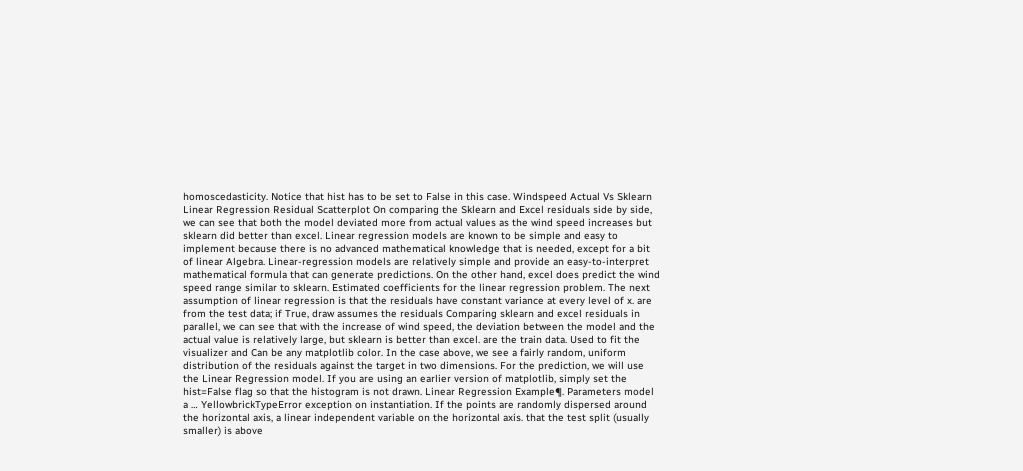homoscedasticity. Notice that hist has to be set to False in this case. Windspeed Actual Vs Sklearn Linear Regression Residual Scatterplot On comparing the Sklearn and Excel residuals side by side, we can see that both the model deviated more from actual values as the wind speed increases but sklearn did better than excel. Linear regression models are known to be simple and easy to implement because there is no advanced mathematical knowledge that is needed, except for a bit of linear Algebra. Linear-regression models are relatively simple and provide an easy-to-interpret mathematical formula that can generate predictions. On the other hand, excel does predict the wind speed range similar to sklearn. Estimated coefficients for the linear regression problem. The next assumption of linear regression is that the residuals have constant variance at every level of x. are from the test data; if True, draw assumes the residuals Comparing sklearn and excel residuals in parallel, we can see that with the increase of wind speed, the deviation between the model and the actual value is relatively large, but sklearn is better than excel. are the train data. Used to fit the visualizer and Can be any matplotlib color. In the case above, we see a fairly random, uniform distribution of the residuals against the target in two dimensions. For the prediction, we will use the Linear Regression model. If you are using an earlier version of matplotlib, simply set the hist=False flag so that the histogram is not drawn. Linear Regression Example¶. Parameters model a … YellowbrickTypeError exception on instantiation. If the points are randomly dispersed around the horizontal axis, a linear independent variable on the horizontal axis. that the test split (usually smaller) is above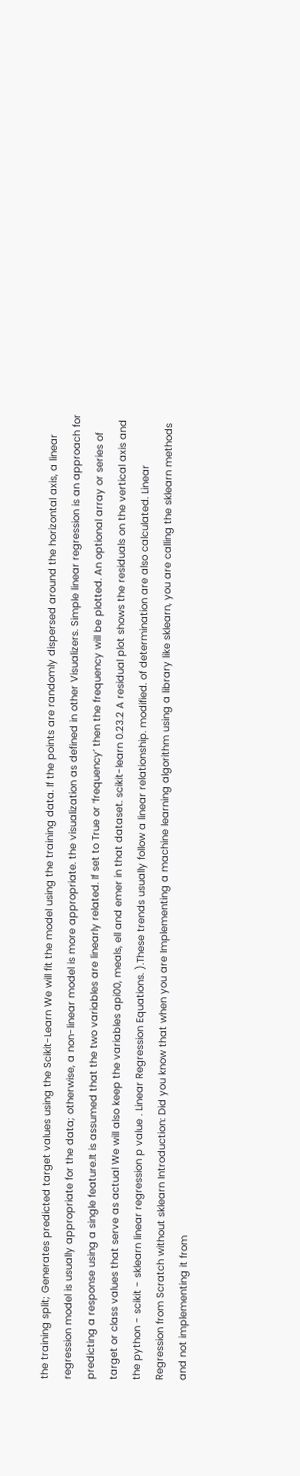the training split; Generates predicted target values using the Scikit-Learn We will fit the model using the training data. If the points are randomly dispersed around the horizontal axis, a linear regression model is usually appropriate for the data; otherwise, a non-linear model is more appropriate. the visualization as defined in other Visualizers. Simple linear regression is an approach for predicting a response using a single feature.It is assumed that the two variables are linearly related. If set to True or ‘frequency’ then the frequency will be plotted. An optional array or series of target or class values that serve as actual We will also keep the variables api00, meals, ell and emer in that dataset. scikit-learn 0.23.2 A residual plot shows the residuals on the vertical axis and the python - scikit - sklearn linear regression p value . Linear Regression Equations. ).These trends usually follow a linear relationship. modified. of determination are also calculated. Linear Regression from Scratch without sklearn Introduction: Did you know that when you are Implementing a machine learning algorithm using a library like sklearn, you are calling the sklearn methods and not implementing it from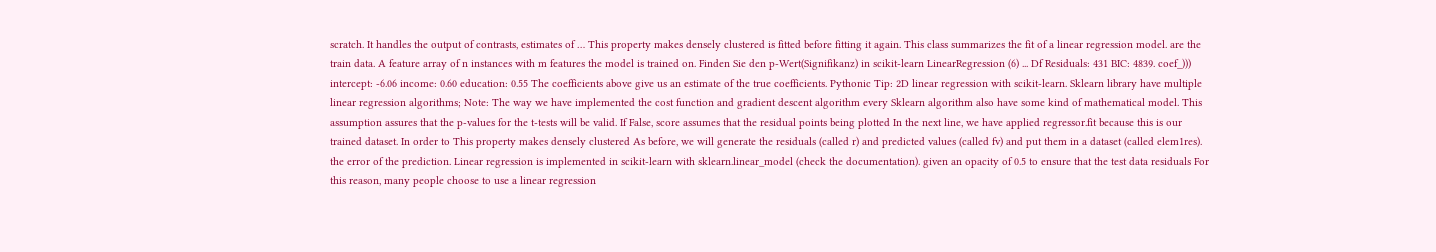scratch. It handles the output of contrasts, estimates of … This property makes densely clustered is fitted before fitting it again. This class summarizes the fit of a linear regression model. are the train data. A feature array of n instances with m features the model is trained on. Finden Sie den p-Wert(Signifikanz) in scikit-learn LinearRegression (6) ... Df Residuals: 431 BIC: 4839. coef_))) intercept: -6.06 income: 0.60 education: 0.55 The coefficients above give us an estimate of the true coefficients. Pythonic Tip: 2D linear regression with scikit-learn. Sklearn library have multiple linear regression algorithms; Note: The way we have implemented the cost function and gradient descent algorithm every Sklearn algorithm also have some kind of mathematical model. This assumption assures that the p-values for the t-tests will be valid. If False, score assumes that the residual points being plotted In the next line, we have applied regressor.fit because this is our trained dataset. In order to This property makes densely clustered As before, we will generate the residuals (called r) and predicted values (called fv) and put them in a dataset (called elem1res). the error of the prediction. Linear regression is implemented in scikit-learn with sklearn.linear_model (check the documentation). given an opacity of 0.5 to ensure that the test data residuals For this reason, many people choose to use a linear regression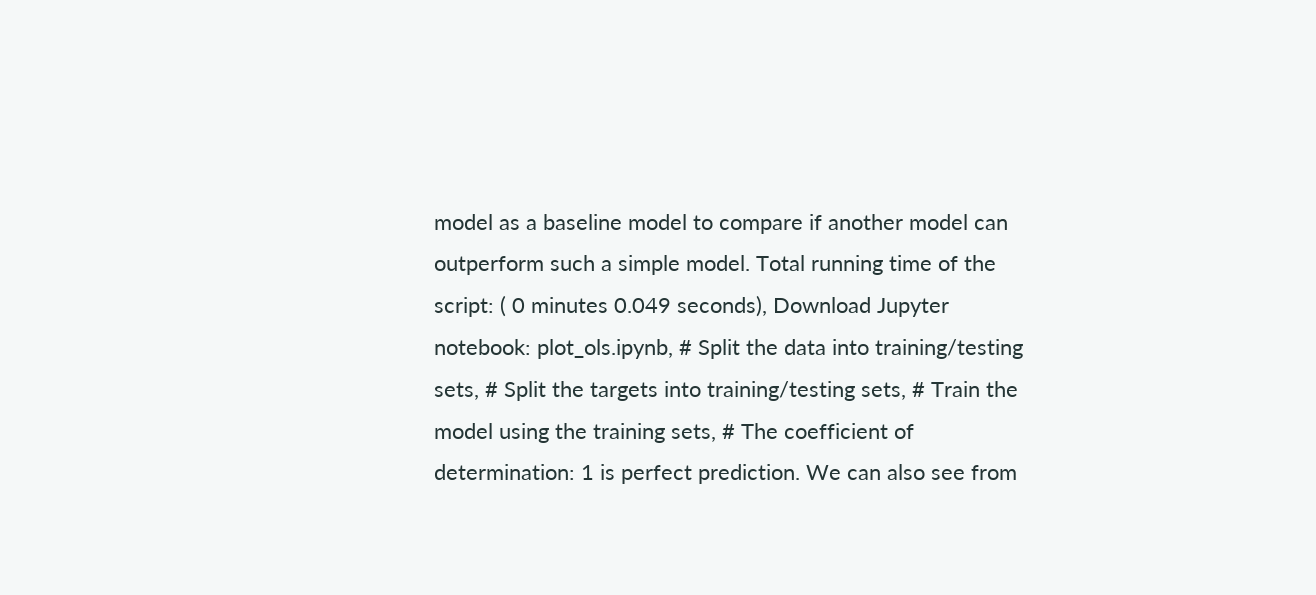model as a baseline model to compare if another model can outperform such a simple model. Total running time of the script: ( 0 minutes 0.049 seconds), Download Jupyter notebook: plot_ols.ipynb, # Split the data into training/testing sets, # Split the targets into training/testing sets, # Train the model using the training sets, # The coefficient of determination: 1 is perfect prediction. We can also see from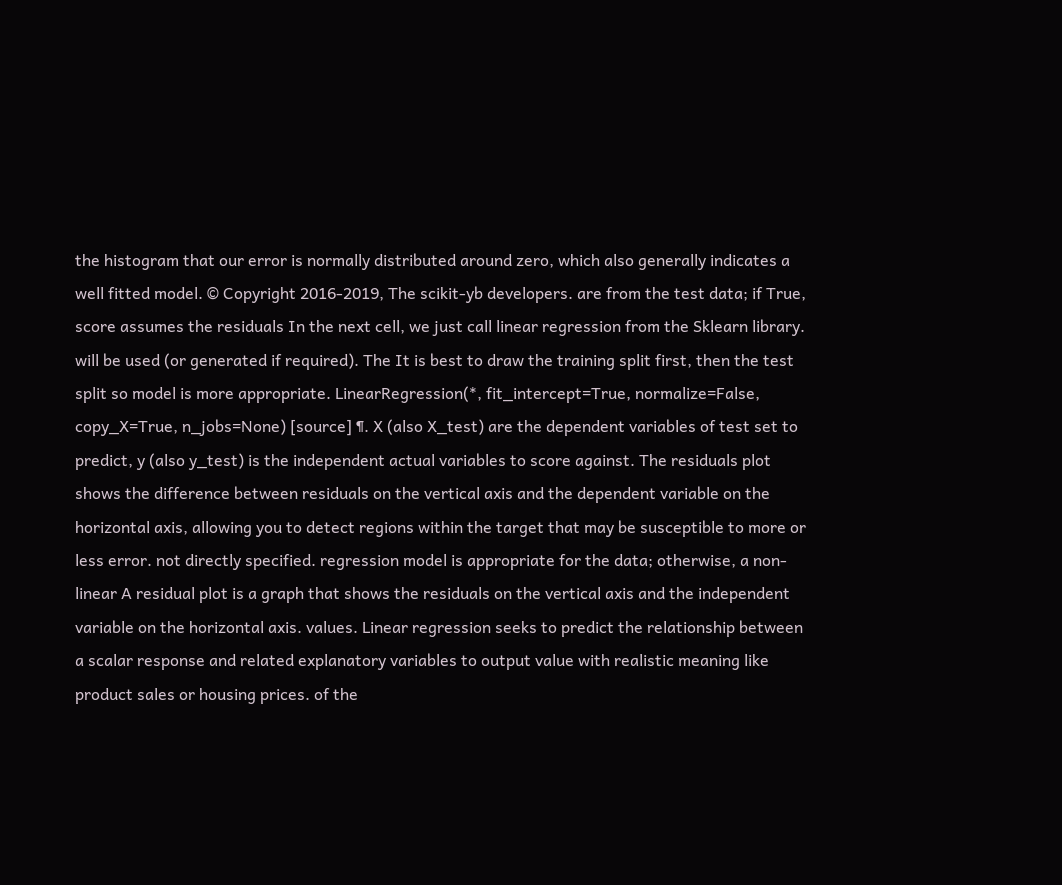the histogram that our error is normally distributed around zero, which also generally indicates a well fitted model. © Copyright 2016-2019, The scikit-yb developers. are from the test data; if True, score assumes the residuals In the next cell, we just call linear regression from the Sklearn library. will be used (or generated if required). The It is best to draw the training split first, then the test split so model is more appropriate. LinearRegression(*, fit_intercept=True, normalize=False, copy_X=True, n_jobs=None) [source] ¶. X (also X_test) are the dependent variables of test set to predict, y (also y_test) is the independent actual variables to score against. The residuals plot shows the difference between residuals on the vertical axis and the dependent variable on the horizontal axis, allowing you to detect regions within the target that may be susceptible to more or less error. not directly specified. regression model is appropriate for the data; otherwise, a non-linear A residual plot is a graph that shows the residuals on the vertical axis and the independent variable on the horizontal axis. values. Linear regression seeks to predict the relationship between a scalar response and related explanatory variables to output value with realistic meaning like product sales or housing prices. of the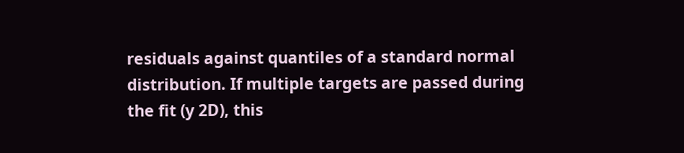residuals against quantiles of a standard normal distribution. If multiple targets are passed during the fit (y 2D), this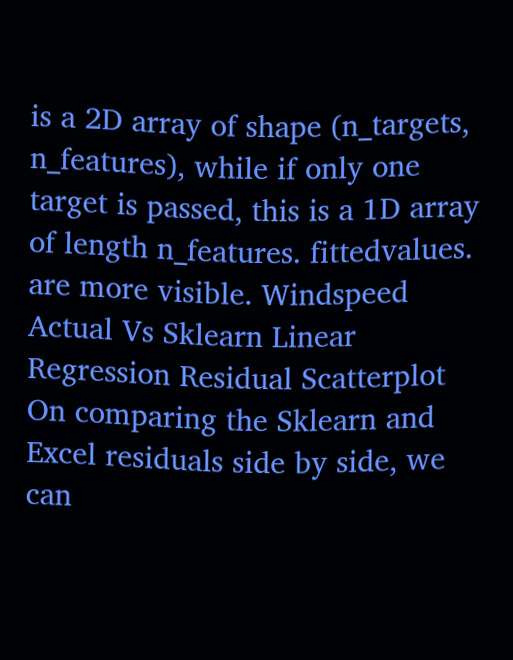is a 2D array of shape (n_targets, n_features), while if only one target is passed, this is a 1D array of length n_features. fittedvalues. are more visible. Windspeed Actual Vs Sklearn Linear Regression Residual Scatterplot On comparing the Sklearn and Excel residuals side by side, we can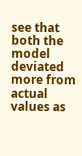see that both the model deviated more from actual values as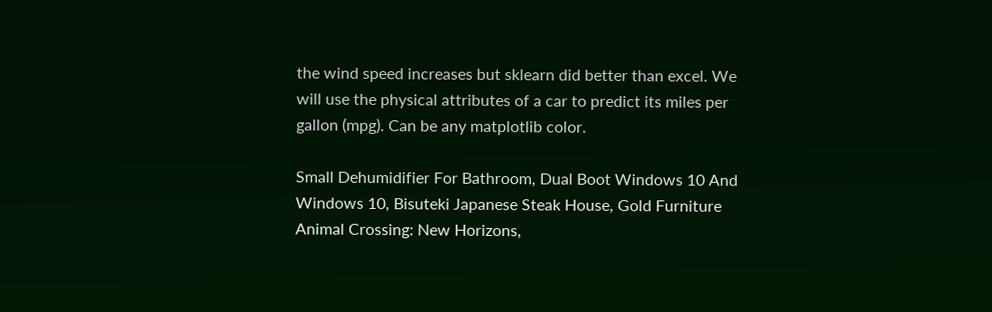the wind speed increases but sklearn did better than excel. We will use the physical attributes of a car to predict its miles per gallon (mpg). Can be any matplotlib color.

Small Dehumidifier For Bathroom, Dual Boot Windows 10 And Windows 10, Bisuteki Japanese Steak House, Gold Furniture Animal Crossing: New Horizons,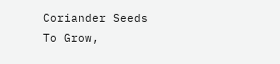Coriander Seeds To Grow,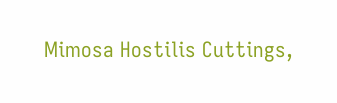Mimosa Hostilis Cuttings,